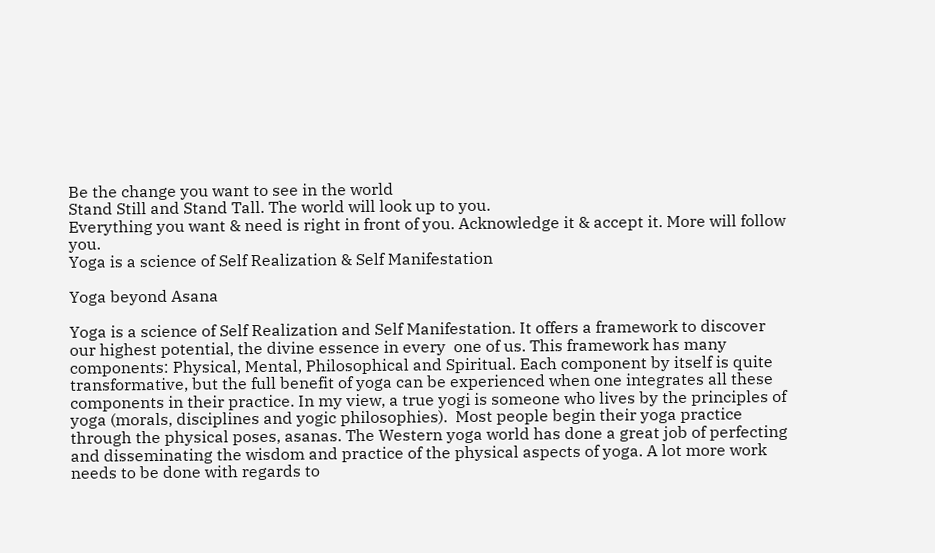Be the change you want to see in the world
Stand Still and Stand Tall. The world will look up to you.
Everything you want & need is right in front of you. Acknowledge it & accept it. More will follow you.
Yoga is a science of Self Realization & Self Manifestation

Yoga beyond Asana

Yoga is a science of Self Realization and Self Manifestation. It offers a framework to discover our highest potential, the divine essence in every  one of us. This framework has many components: Physical, Mental, Philosophical and Spiritual. Each component by itself is quite transformative, but the full benefit of yoga can be experienced when one integrates all these components in their practice. In my view, a true yogi is someone who lives by the principles of yoga (morals, disciplines and yogic philosophies).  Most people begin their yoga practice through the physical poses, asanas. The Western yoga world has done a great job of perfecting and disseminating the wisdom and practice of the physical aspects of yoga. A lot more work needs to be done with regards to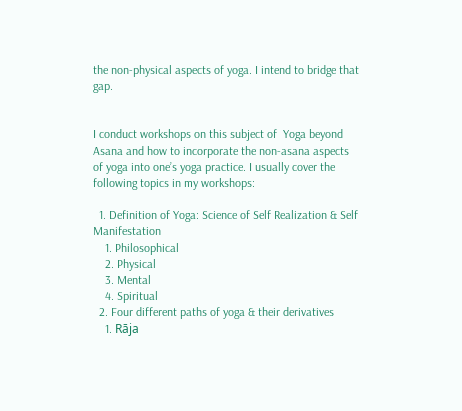the non-physical aspects of yoga. I intend to bridge that gap.


I conduct workshops on this subject of  Yoga beyond Asana and how to incorporate the non-asana aspects of yoga into one’s yoga practice. I usually cover the following topics in my workshops:

  1. Definition of Yoga: Science of Self Realization & Self Manifestation
    1. Philosophical
    2. Physical
    3. Mental
    4. Spiritual
  2. Four different paths of yoga & their derivatives
    1. Rāja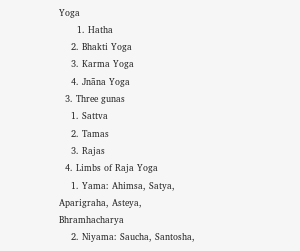Yoga
      1. Hatha
    2. Bhakti Yoga
    3. Karma Yoga
    4. Jnāna Yoga
  3. Three gunas
    1. Sattva
    2. Tamas
    3. Rajas
  4. Limbs of Raja Yoga
    1. Yama: Ahimsa, Satya, Aparigraha, Asteya, Bhramhacharya
    2. Niyama: Saucha, Santosha,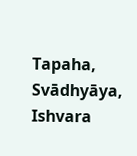Tapaha, Svādhyāya, Ishvara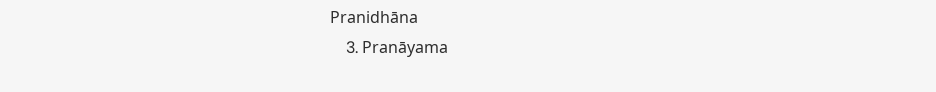Pranidhāna
    3. Pranāyama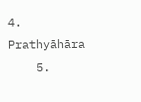4. Prathyāhāra
    5.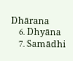Dhārana
    6. Dhyāna
    7. Samādhi